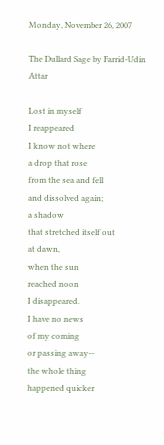Monday, November 26, 2007

The Dullard Sage by Farrid-Udin Attar

Lost in myself
I reappeared
I know not where
a drop that rose
from the sea and fell
and dissolved again;
a shadow
that stretched itself out
at dawn,
when the sun
reached noon
I disappeared.
I have no news
of my coming
or passing away--
the whole thing
happened quicker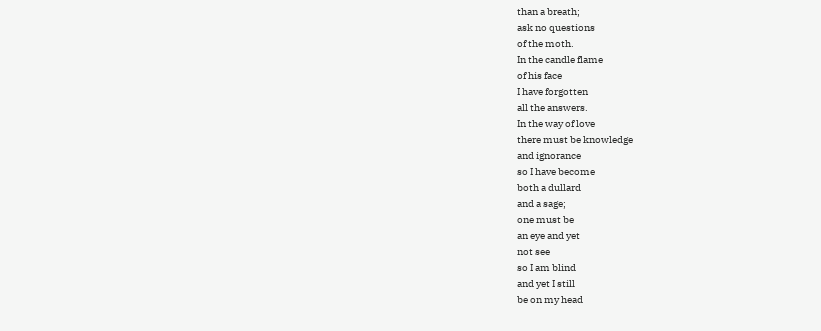than a breath;
ask no questions
of the moth.
In the candle flame
of his face
I have forgotten
all the answers.
In the way of love
there must be knowledge
and ignorance
so I have become
both a dullard
and a sage;
one must be
an eye and yet
not see
so I am blind
and yet I still
be on my head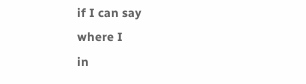if I can say
where I
in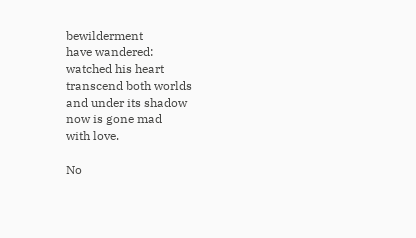bewilderment
have wandered:
watched his heart
transcend both worlds
and under its shadow
now is gone mad
with love.

No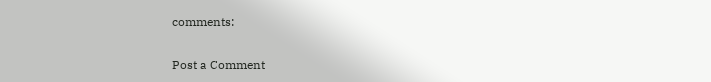comments:

Post a Comment